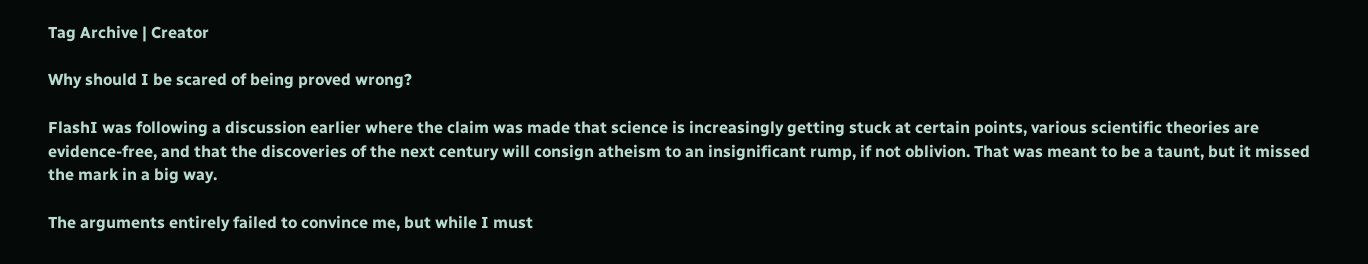Tag Archive | Creator

Why should I be scared of being proved wrong?

FlashI was following a discussion earlier where the claim was made that science is increasingly getting stuck at certain points, various scientific theories are evidence-free, and that the discoveries of the next century will consign atheism to an insignificant rump, if not oblivion. That was meant to be a taunt, but it missed the mark in a big way.

The arguments entirely failed to convince me, but while I must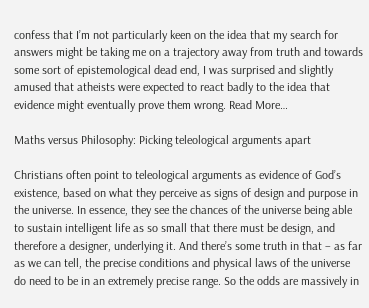confess that I’m not particularly keen on the idea that my search for answers might be taking me on a trajectory away from truth and towards some sort of epistemological dead end, I was surprised and slightly amused that atheists were expected to react badly to the idea that evidence might eventually prove them wrong. Read More…

Maths versus Philosophy: Picking teleological arguments apart

Christians often point to teleological arguments as evidence of God’s existence, based on what they perceive as signs of design and purpose in the universe. In essence, they see the chances of the universe being able to sustain intelligent life as so small that there must be design, and therefore a designer, underlying it. And there’s some truth in that – as far as we can tell, the precise conditions and physical laws of the universe do need to be in an extremely precise range. So the odds are massively in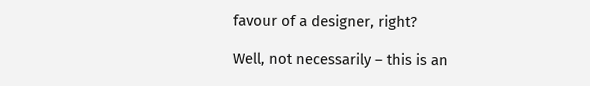favour of a designer, right?

Well, not necessarily – this is an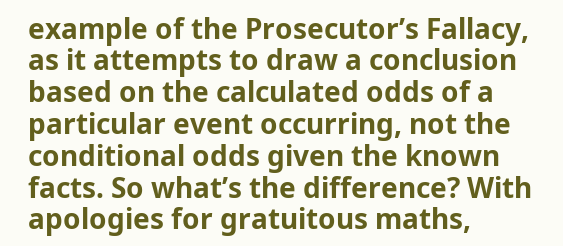example of the Prosecutor’s Fallacy, as it attempts to draw a conclusion based on the calculated odds of a particular event occurring, not the conditional odds given the known facts. So what’s the difference? With apologies for gratuitous maths,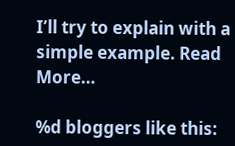I’ll try to explain with a simple example. Read More…

%d bloggers like this: